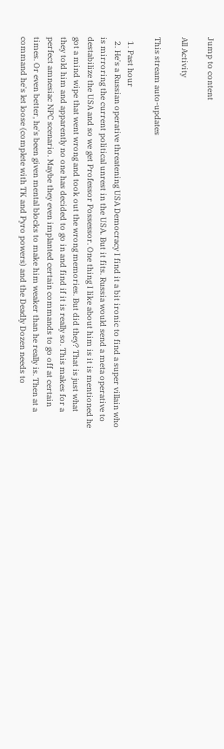Jump to content

All Activity

This stream auto-updates

  1. Past hour
  2. He's a Russian operative threatening USA Democracy I find it a bit ironic to find a super villain who is mirroring the current political unrest in the USA. But it fits. Russia would send a meta operative to destabilize the USA and so we get Professor Possessor. One thing I like about him is it is mentioned he got a mind wipe that went wrong and took out the wrong memories. But did they? That is just what they told him and apparently no one has decided to go in and find if it is really so. This makes for a perfect amnesiac NPC scenario. Maybe they even implanted certain commands to go off at certain times. Or even better, he's been given mental blocks to make him weaker than he really is. Then at a command he's let loose (complete with TK and Pyro powers) and the Deadly Dozen needs to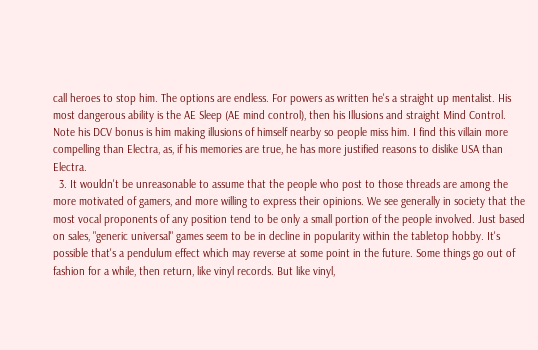call heroes to stop him. The options are endless. For powers as written he's a straight up mentalist. His most dangerous ability is the AE Sleep (AE mind control), then his Illusions and straight Mind Control. Note his DCV bonus is him making illusions of himself nearby so people miss him. I find this villain more compelling than Electra, as, if his memories are true, he has more justified reasons to dislike USA than Electra.
  3. It wouldn't be unreasonable to assume that the people who post to those threads are among the more motivated of gamers, and more willing to express their opinions. We see generally in society that the most vocal proponents of any position tend to be only a small portion of the people involved. Just based on sales, "generic universal" games seem to be in decline in popularity within the tabletop hobby. It's possible that's a pendulum effect which may reverse at some point in the future. Some things go out of fashion for a while, then return, like vinyl records. But like vinyl,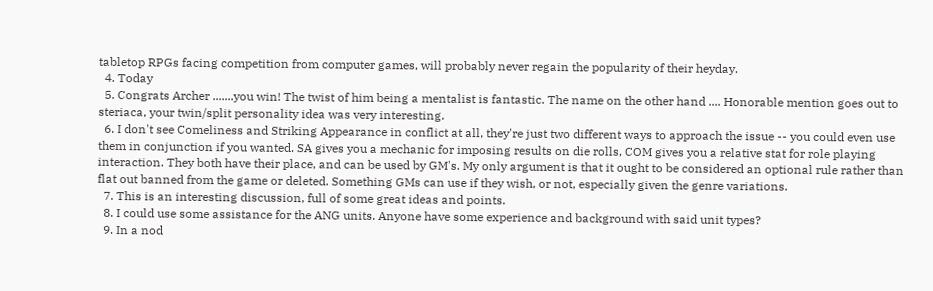tabletop RPGs facing competition from computer games, will probably never regain the popularity of their heyday.
  4. Today
  5. Congrats Archer .......you win! The twist of him being a mentalist is fantastic. The name on the other hand .... Honorable mention goes out to steriaca, your twin/split personality idea was very interesting.
  6. I don't see Comeliness and Striking Appearance in conflict at all, they're just two different ways to approach the issue -- you could even use them in conjunction if you wanted. SA gives you a mechanic for imposing results on die rolls, COM gives you a relative stat for role playing interaction. They both have their place, and can be used by GM's. My only argument is that it ought to be considered an optional rule rather than flat out banned from the game or deleted. Something GMs can use if they wish, or not, especially given the genre variations.
  7. This is an interesting discussion, full of some great ideas and points.
  8. I could use some assistance for the ANG units. Anyone have some experience and background with said unit types?
  9. In a nod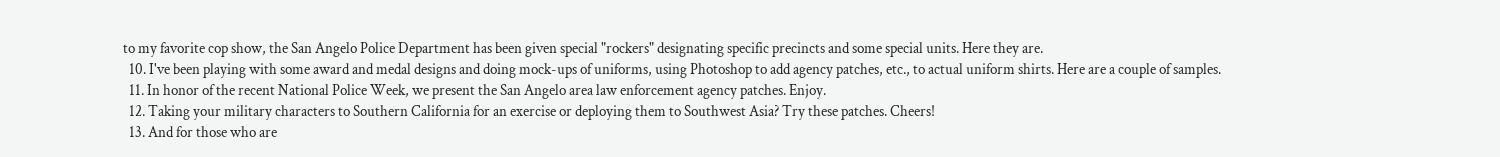to my favorite cop show, the San Angelo Police Department has been given special "rockers" designating specific precincts and some special units. Here they are.
  10. I've been playing with some award and medal designs and doing mock-ups of uniforms, using Photoshop to add agency patches, etc., to actual uniform shirts. Here are a couple of samples.
  11. In honor of the recent National Police Week, we present the San Angelo area law enforcement agency patches. Enjoy.
  12. Taking your military characters to Southern California for an exercise or deploying them to Southwest Asia? Try these patches. Cheers!
  13. And for those who are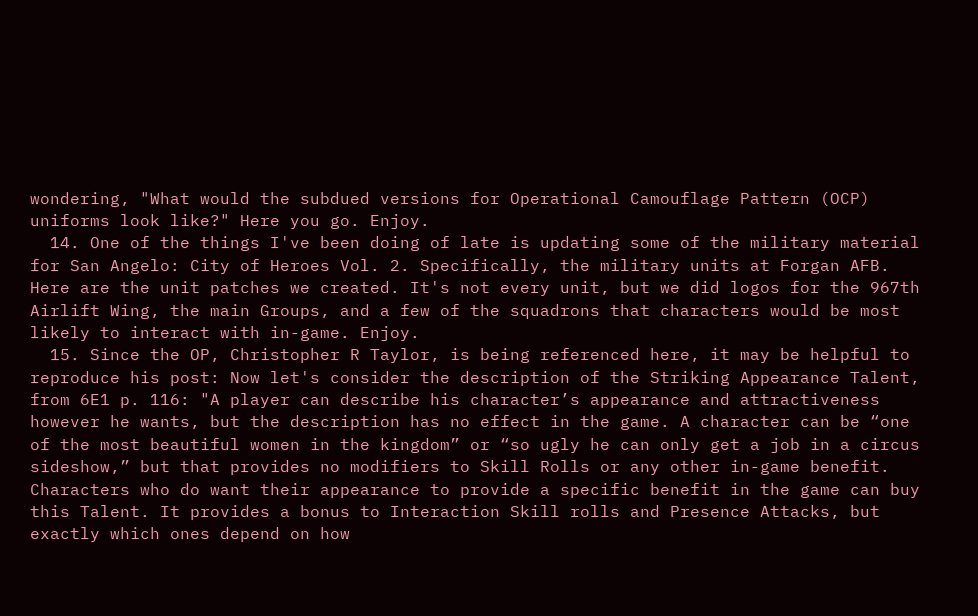wondering, "What would the subdued versions for Operational Camouflage Pattern (OCP) uniforms look like?" Here you go. Enjoy.
  14. One of the things I've been doing of late is updating some of the military material for San Angelo: City of Heroes Vol. 2. Specifically, the military units at Forgan AFB. Here are the unit patches we created. It's not every unit, but we did logos for the 967th Airlift Wing, the main Groups, and a few of the squadrons that characters would be most likely to interact with in-game. Enjoy.
  15. Since the OP, Christopher R Taylor, is being referenced here, it may be helpful to reproduce his post: Now let's consider the description of the Striking Appearance Talent, from 6E1 p. 116: "A player can describe his character’s appearance and attractiveness however he wants, but the description has no effect in the game. A character can be “one of the most beautiful women in the kingdom” or “so ugly he can only get a job in a circus sideshow,” but that provides no modifiers to Skill Rolls or any other in-game benefit. Characters who do want their appearance to provide a specific benefit in the game can buy this Talent. It provides a bonus to Interaction Skill rolls and Presence Attacks, but exactly which ones depend on how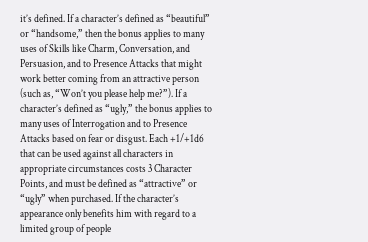it’s defined. If a character’s defined as “beautiful” or “handsome,” then the bonus applies to many uses of Skills like Charm, Conversation, and Persuasion, and to Presence Attacks that might work better coming from an attractive person (such as, “Won’t you please help me?”). If a character’s defined as “ugly,” the bonus applies to many uses of Interrogation and to Presence Attacks based on fear or disgust. Each +1/+1d6 that can be used against all characters in appropriate circumstances costs 3 Character Points, and must be defined as “attractive” or “ugly” when purchased. If the character’s appearance only benefits him with regard to a limited group of people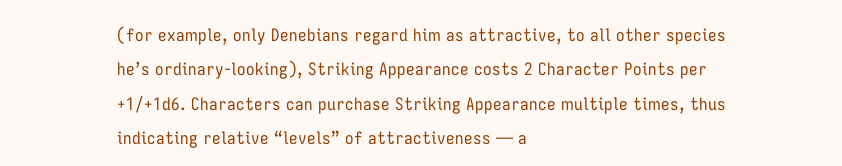(for example, only Denebians regard him as attractive, to all other species he’s ordinary-looking), Striking Appearance costs 2 Character Points per +1/+1d6. Characters can purchase Striking Appearance multiple times, thus indicating relative “levels” of attractiveness — a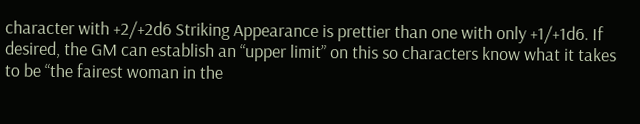character with +2/+2d6 Striking Appearance is prettier than one with only +1/+1d6. If desired, the GM can establish an “upper limit” on this so characters know what it takes to be “the fairest woman in the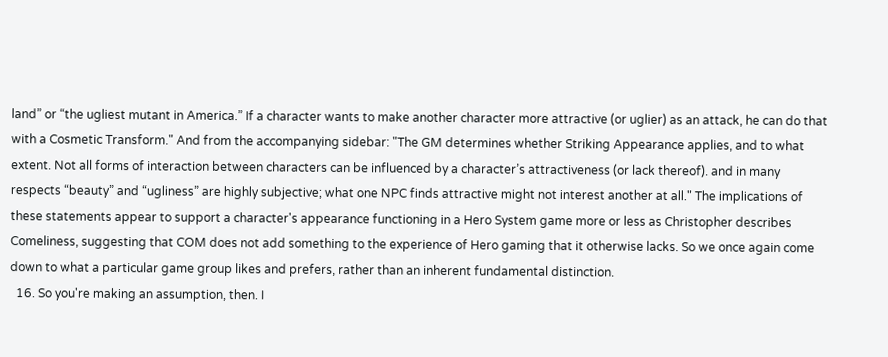land” or “the ugliest mutant in America.” If a character wants to make another character more attractive (or uglier) as an attack, he can do that with a Cosmetic Transform." And from the accompanying sidebar: "The GM determines whether Striking Appearance applies, and to what extent. Not all forms of interaction between characters can be influenced by a character’s attractiveness (or lack thereof). and in many respects “beauty” and “ugliness” are highly subjective; what one NPC finds attractive might not interest another at all." The implications of these statements appear to support a character's appearance functioning in a Hero System game more or less as Christopher describes Comeliness, suggesting that COM does not add something to the experience of Hero gaming that it otherwise lacks. So we once again come down to what a particular game group likes and prefers, rather than an inherent fundamental distinction.
  16. So you're making an assumption, then. I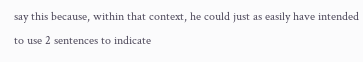say this because, within that context, he could just as easily have intended to use 2 sentences to indicate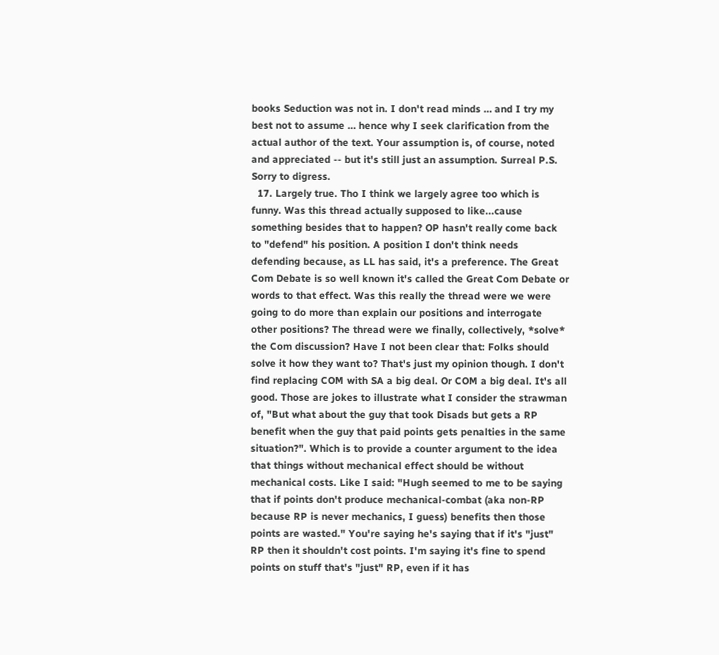books Seduction was not in. I don't read minds … and I try my best not to assume … hence why I seek clarification from the actual author of the text. Your assumption is, of course, noted and appreciated -- but it's still just an assumption. Surreal P.S. Sorry to digress.
  17. Largely true. Tho I think we largely agree too which is funny. Was this thread actually supposed to like...cause something besides that to happen? OP hasn't really come back to "defend" his position. A position I don't think needs defending because, as LL has said, it's a preference. The Great Com Debate is so well known it's called the Great Com Debate or words to that effect. Was this really the thread were we were going to do more than explain our positions and interrogate other positions? The thread were we finally, collectively, *solve* the Com discussion? Have I not been clear that: Folks should solve it how they want to? That's just my opinion though. I don't find replacing COM with SA a big deal. Or COM a big deal. It's all good. Those are jokes to illustrate what I consider the strawman of, "But what about the guy that took Disads but gets a RP benefit when the guy that paid points gets penalties in the same situation?". Which is to provide a counter argument to the idea that things without mechanical effect should be without mechanical costs. Like I said: "Hugh seemed to me to be saying that if points don't produce mechanical-combat (aka non-RP because RP is never mechanics, I guess) benefits then those points are wasted." You're saying he's saying that if it's "just" RP then it shouldn't cost points. I'm saying it's fine to spend points on stuff that's "just" RP, even if it has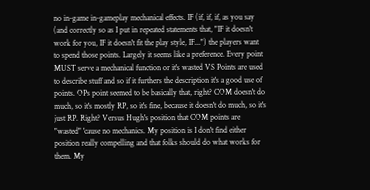no in-game in-gameplay mechanical effects. IF (if, if, if, as you say (and correctly so as I put in repeated statements that, "IF it doesn't work for you, IF it doesn't fit the play style, IF...") the players want to spend those points. Largely it seems like a preference. Every point MUST serve a mechanical function or it's wasted VS Points are used to describe stuff and so if it furthers the description it's a good use of points. OPs point seemed to be basically that, right? COM doesn't do much, so it's mostly RP, so it's fine, because it doesn't do much, so it's just RP. Right? Versus Hugh's position that COM points are "wasted" 'cause no mechanics. My position is I don't find either position really compelling and that folks should do what works for them. My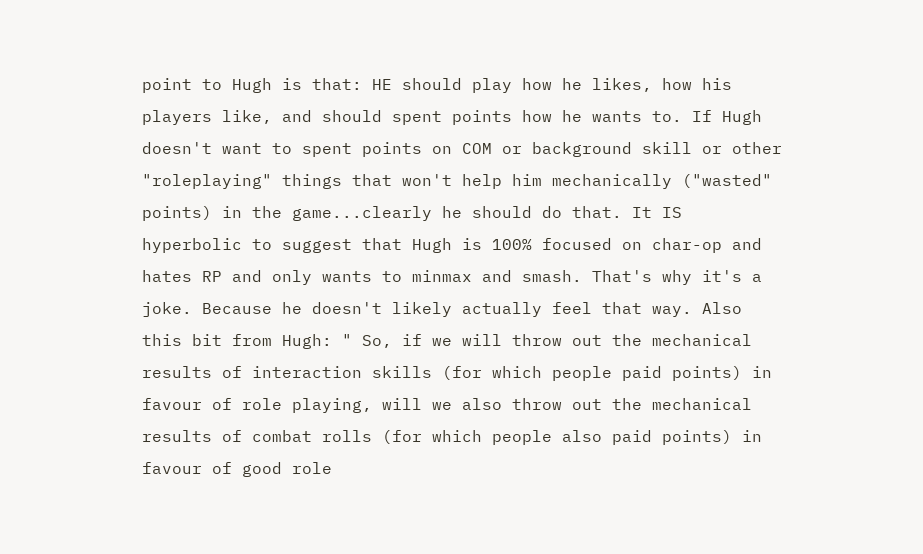point to Hugh is that: HE should play how he likes, how his players like, and should spent points how he wants to. If Hugh doesn't want to spent points on COM or background skill or other "roleplaying" things that won't help him mechanically ("wasted" points) in the game...clearly he should do that. It IS hyperbolic to suggest that Hugh is 100% focused on char-op and hates RP and only wants to minmax and smash. That's why it's a joke. Because he doesn't likely actually feel that way. Also this bit from Hugh: " So, if we will throw out the mechanical results of interaction skills (for which people paid points) in favour of role playing, will we also throw out the mechanical results of combat rolls (for which people also paid points) in favour of good role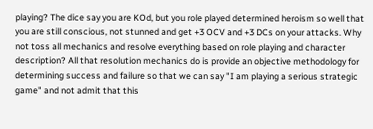playing? The dice say you are KOd, but you role played determined heroism so well that you are still conscious, not stunned and get +3 OCV and +3 DCs on your attacks. Why not toss all mechanics and resolve everything based on role playing and character description? All that resolution mechanics do is provide an objective methodology for determining success and failure so that we can say "I am playing a serious strategic game" and not admit that this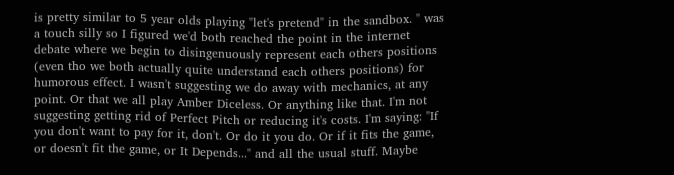is pretty similar to 5 year olds playing "let's pretend" in the sandbox. " was a touch silly so I figured we'd both reached the point in the internet debate where we begin to disingenuously represent each others positions (even tho we both actually quite understand each others positions) for humorous effect. I wasn't suggesting we do away with mechanics, at any point. Or that we all play Amber Diceless. Or anything like that. I'm not suggesting getting rid of Perfect Pitch or reducing it's costs. I'm saying: "If you don't want to pay for it, don't. Or do it you do. Or if it fits the game, or doesn't fit the game, or It Depends..." and all the usual stuff. Maybe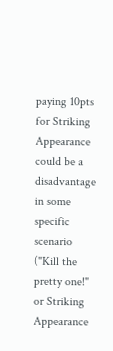paying 10pts for Striking Appearance could be a disadvantage in some specific scenario ("Kill the pretty one!" or Striking Appearance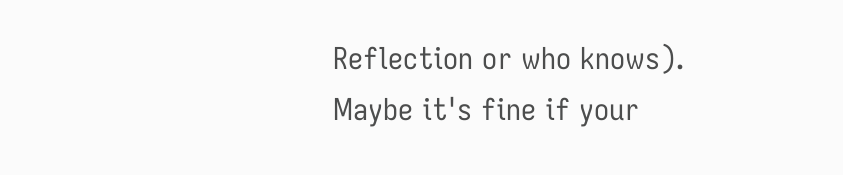Reflection or who knows). Maybe it's fine if your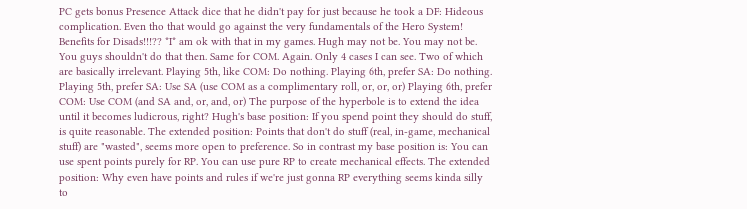PC gets bonus Presence Attack dice that he didn't pay for just because he took a DF: Hideous complication. Even tho that would go against the very fundamentals of the Hero System! Benefits for Disads!!!?? *I* am ok with that in my games. Hugh may not be. You may not be. You guys shouldn't do that then. Same for COM. Again. Only 4 cases I can see. Two of which are basically irrelevant. Playing 5th, like COM: Do nothing. Playing 6th, prefer SA: Do nothing. Playing 5th, prefer SA: Use SA (use COM as a complimentary roll, or, or, or) Playing 6th, prefer COM: Use COM (and SA and, or, and, or) The purpose of the hyperbole is to extend the idea until it becomes ludicrous, right? Hugh's base position: If you spend point they should do stuff, is quite reasonable. The extended position: Points that don't do stuff (real, in-game, mechanical stuff) are "wasted", seems more open to preference. So in contrast my base position is: You can use spent points purely for RP. You can use pure RP to create mechanical effects. The extended position: Why even have points and rules if we're just gonna RP everything seems kinda silly to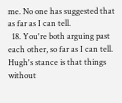me. No one has suggested that as far as I can tell.
  18. You're both arguing past each other, so far as I can tell. Hugh's stance is that things without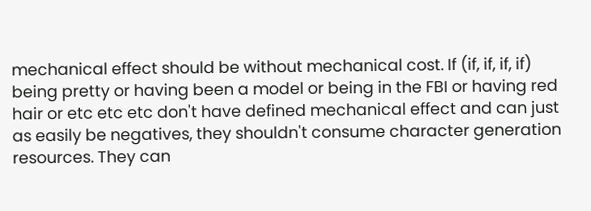mechanical effect should be without mechanical cost. If (if, if, if, if) being pretty or having been a model or being in the FBI or having red hair or etc etc etc don't have defined mechanical effect and can just as easily be negatives, they shouldn't consume character generation resources. They can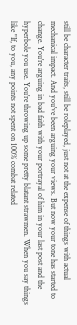still be character traits, still be roleplayed, just not at the expense of things with actual mechanical impact. And you've been arguing your views. But now your tone has started to change. You're arguing in bad faith with your portrayal of him in your last post and the hyperbole you use. You're throwing up some pretty blatant strawmen. When you say things like "If, to you, any points not spent on 100% combat related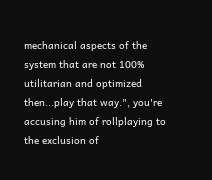mechanical aspects of the system that are not 100% utilitarian and optimized then...play that way.", you're accusing him of rollplaying to the exclusion of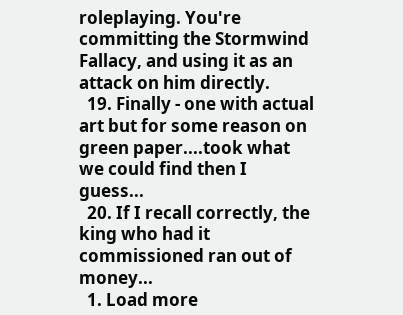roleplaying. You're committing the Stormwind Fallacy, and using it as an attack on him directly.
  19. Finally - one with actual art but for some reason on green paper....took what we could find then I guess...
  20. If I recall correctly, the king who had it commissioned ran out of money...
  1. Load more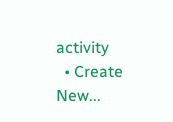activity
  • Create New...